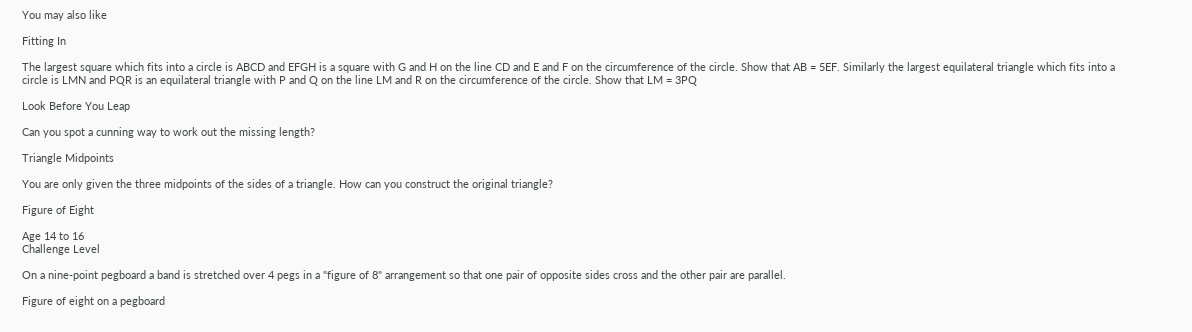You may also like

Fitting In

The largest square which fits into a circle is ABCD and EFGH is a square with G and H on the line CD and E and F on the circumference of the circle. Show that AB = 5EF. Similarly the largest equilateral triangle which fits into a circle is LMN and PQR is an equilateral triangle with P and Q on the line LM and R on the circumference of the circle. Show that LM = 3PQ

Look Before You Leap

Can you spot a cunning way to work out the missing length?

Triangle Midpoints

You are only given the three midpoints of the sides of a triangle. How can you construct the original triangle?

Figure of Eight

Age 14 to 16
Challenge Level

On a nine-point pegboard a band is stretched over 4 pegs in a "figure of 8" arrangement so that one pair of opposite sides cross and the other pair are parallel.

Figure of eight on a pegboard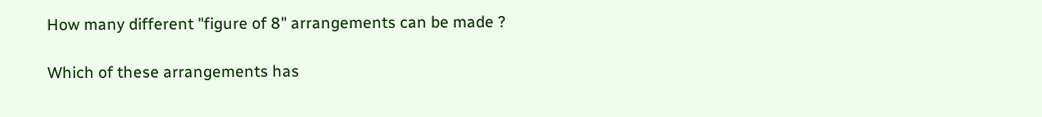How many different "figure of 8" arrangements can be made ?

Which of these arrangements has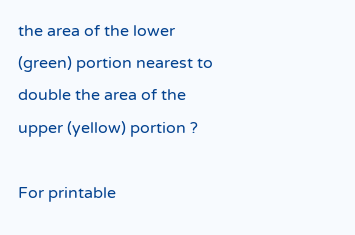the area of the lower (green) portion nearest to double the area of the upper (yellow) portion ?

For printable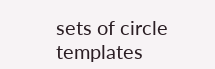sets of circle templates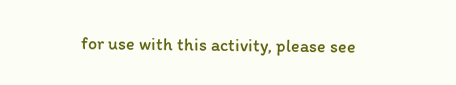for use with this activity, please see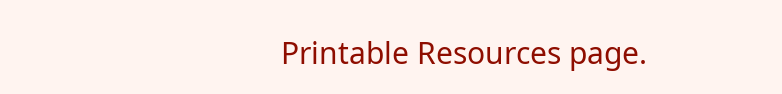Printable Resources page.